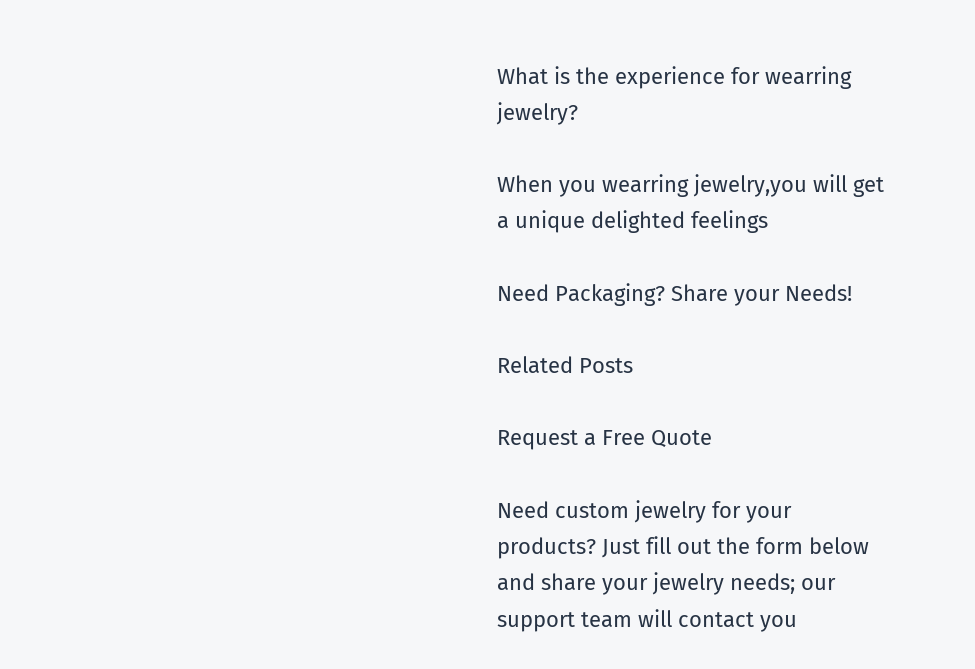What is the experience for wearring jewelry?

When you wearring jewelry,you will get a unique delighted feelings

Need Packaging? Share your Needs!

Related Posts

Request a Free Quote

Need custom jewelry for your products? Just fill out the form below and share your jewelry needs; our support team will contact you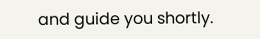and guide you shortly.